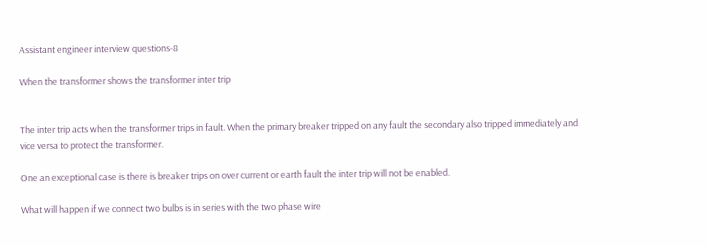Assistant engineer interview questions-8

When the transformer shows the transformer inter trip


The inter trip acts when the transformer trips in fault. When the primary breaker tripped on any fault the secondary also tripped immediately and vice versa to protect the transformer.

One an exceptional case is there is breaker trips on over current or earth fault the inter trip will not be enabled.

What will happen if we connect two bulbs is in series with the two phase wire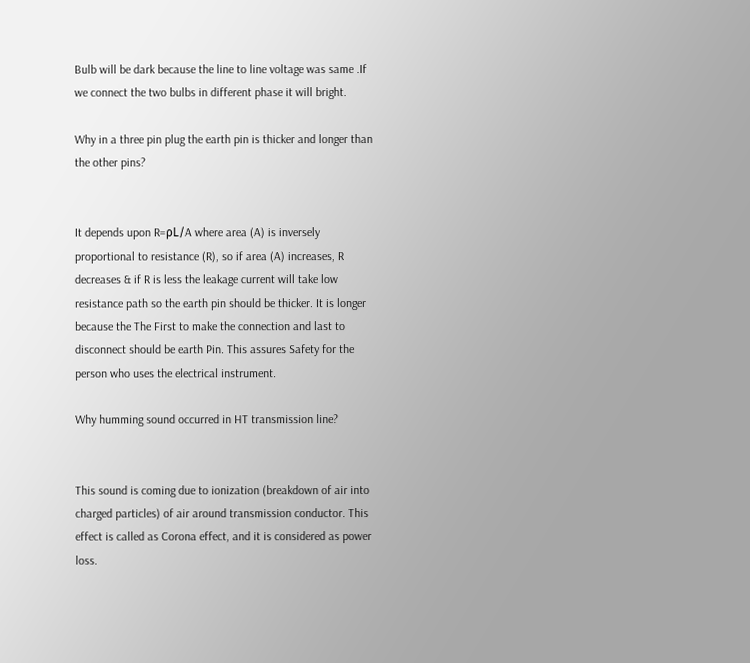Bulb will be dark because the line to line voltage was same .If we connect the two bulbs in different phase it will bright.

Why in a three pin plug the earth pin is thicker and longer than the other pins?


It depends upon R=ρL/A where area (A) is inversely proportional to resistance (R), so if area (A) increases, R decreases & if R is less the leakage current will take low resistance path so the earth pin should be thicker. It is longer because the The First to make the connection and last to disconnect should be earth Pin. This assures Safety for the person who uses the electrical instrument.

Why humming sound occurred in HT transmission line?


This sound is coming due to ionization (breakdown of air into charged particles) of air around transmission conductor. This effect is called as Corona effect, and it is considered as power loss.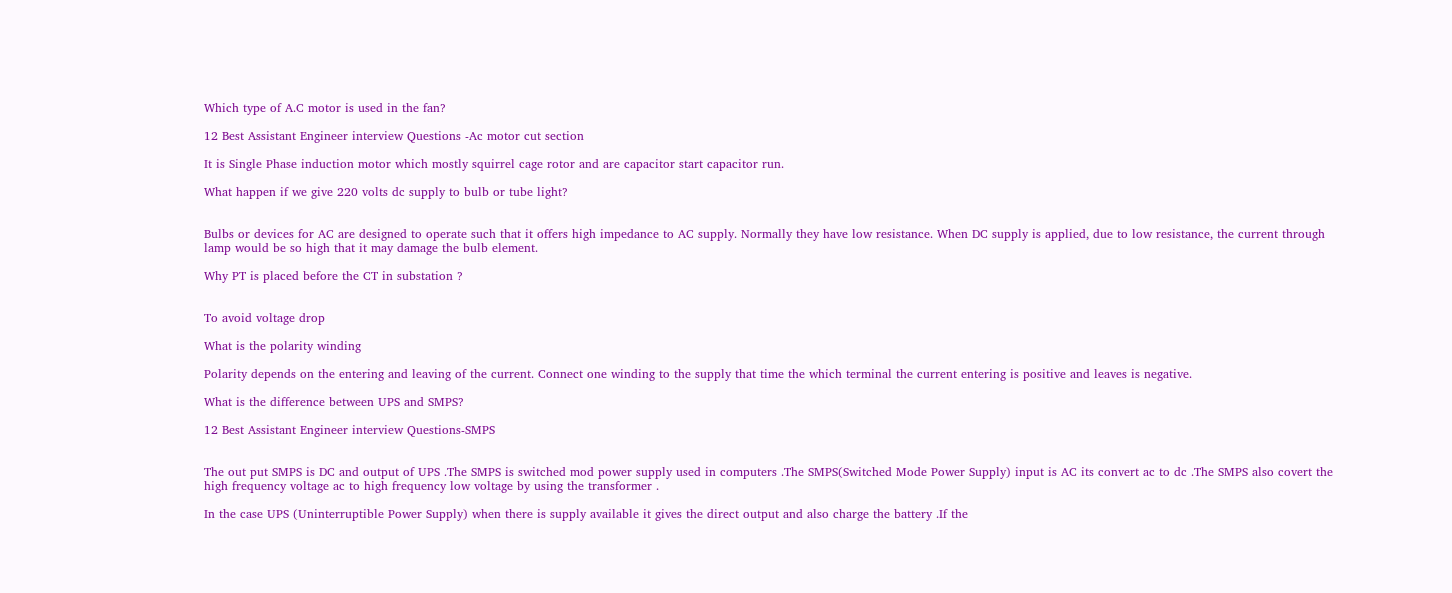Which type of A.C motor is used in the fan?

12 Best Assistant Engineer interview Questions -Ac motor cut section

It is Single Phase induction motor which mostly squirrel cage rotor and are capacitor start capacitor run.

What happen if we give 220 volts dc supply to bulb or tube light?


Bulbs or devices for AC are designed to operate such that it offers high impedance to AC supply. Normally they have low resistance. When DC supply is applied, due to low resistance, the current through lamp would be so high that it may damage the bulb element.

Why PT is placed before the CT in substation ?


To avoid voltage drop

What is the polarity winding

Polarity depends on the entering and leaving of the current. Connect one winding to the supply that time the which terminal the current entering is positive and leaves is negative.

What is the difference between UPS and SMPS?

12 Best Assistant Engineer interview Questions-SMPS


The out put SMPS is DC and output of UPS .The SMPS is switched mod power supply used in computers .The SMPS(Switched Mode Power Supply) input is AC its convert ac to dc .The SMPS also covert the high frequency voltage ac to high frequency low voltage by using the transformer .

In the case UPS (Uninterruptible Power Supply) when there is supply available it gives the direct output and also charge the battery .If the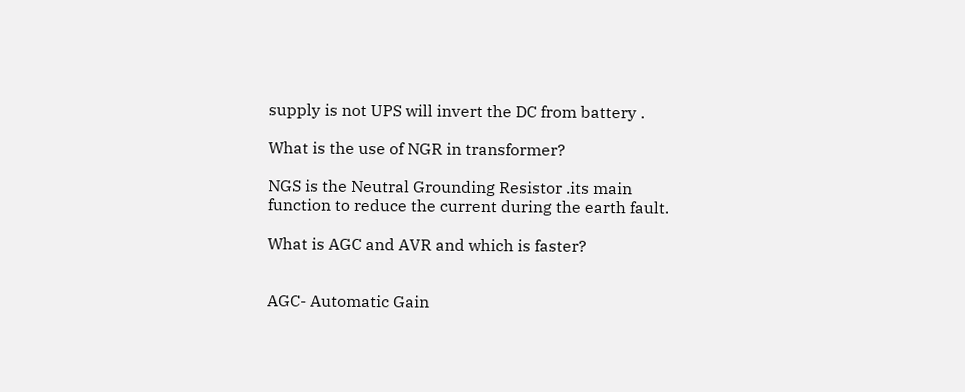supply is not UPS will invert the DC from battery .

What is the use of NGR in transformer?

NGS is the Neutral Grounding Resistor .its main function to reduce the current during the earth fault.

What is AGC and AVR and which is faster?


AGC- Automatic Gain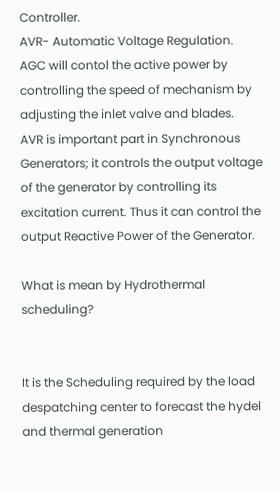Controller.
AVR- Automatic Voltage Regulation.
AGC will contol the active power by controlling the speed of mechanism by adjusting the inlet valve and blades.
AVR is important part in Synchronous Generators; it controls the output voltage of the generator by controlling its excitation current. Thus it can control the output Reactive Power of the Generator.

What is mean by Hydrothermal scheduling?


It is the Scheduling required by the load despatching center to forecast the hydel and thermal generation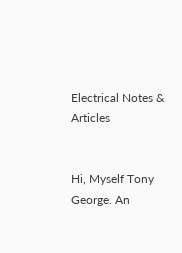Electrical Notes & Articles


Hi, Myself Tony George. An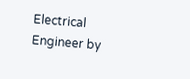Electrical Engineer by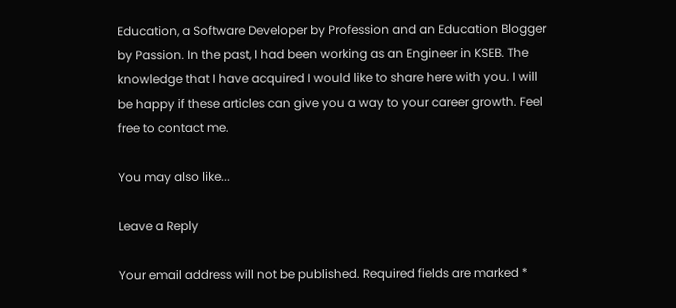Education, a Software Developer by Profession and an Education Blogger by Passion. In the past, I had been working as an Engineer in KSEB. The knowledge that I have acquired I would like to share here with you. I will be happy if these articles can give you a way to your career growth. Feel free to contact me.

You may also like...

Leave a Reply

Your email address will not be published. Required fields are marked *